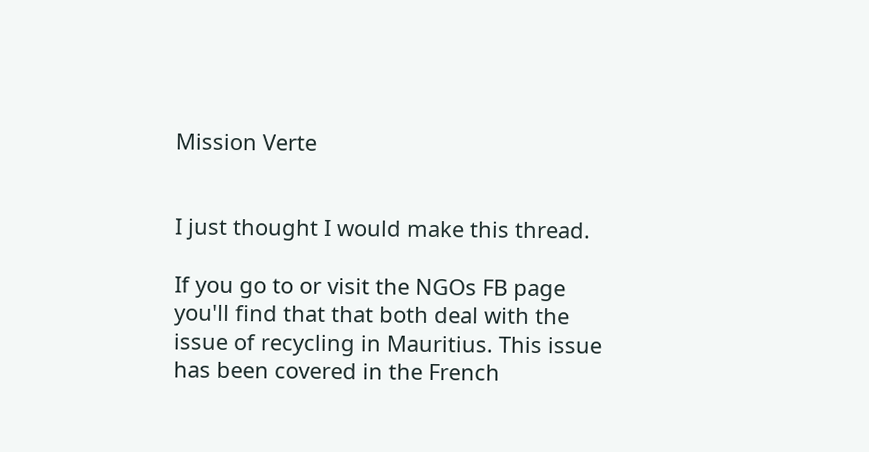Mission Verte


I just thought I would make this thread.

If you go to or visit the NGOs FB page you'll find that that both deal with the issue of recycling in Mauritius. This issue has been covered in the French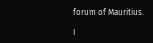forum of Mauritius.

I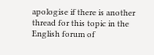apologise if there is another thread for this topic in the English forum of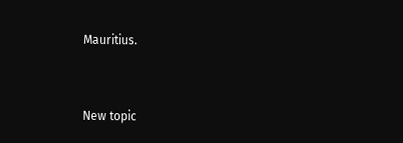Mauritius.


New topic